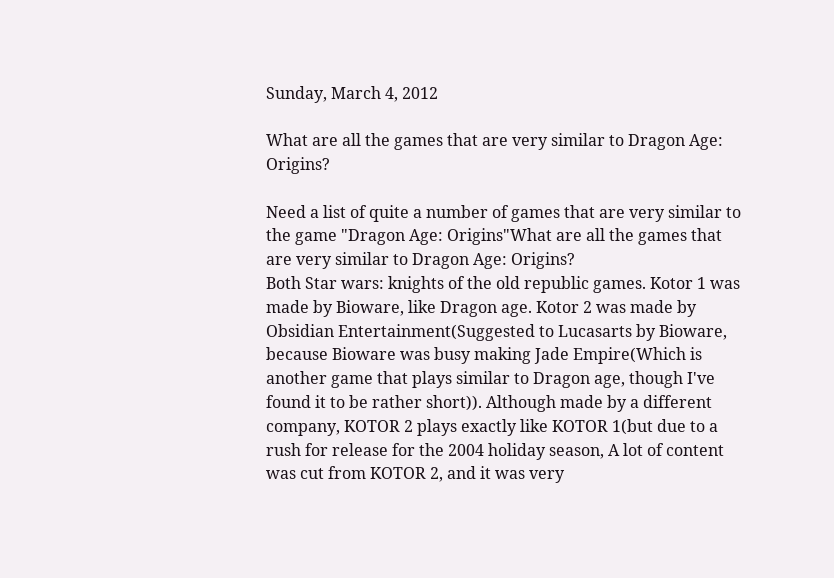Sunday, March 4, 2012

What are all the games that are very similar to Dragon Age: Origins?

Need a list of quite a number of games that are very similar to the game "Dragon Age: Origins"What are all the games that are very similar to Dragon Age: Origins?
Both Star wars: knights of the old republic games. Kotor 1 was made by Bioware, like Dragon age. Kotor 2 was made by Obsidian Entertainment(Suggested to Lucasarts by Bioware, because Bioware was busy making Jade Empire(Which is another game that plays similar to Dragon age, though I've found it to be rather short)). Although made by a different company, KOTOR 2 plays exactly like KOTOR 1(but due to a rush for release for the 2004 holiday season, A lot of content was cut from KOTOR 2, and it was very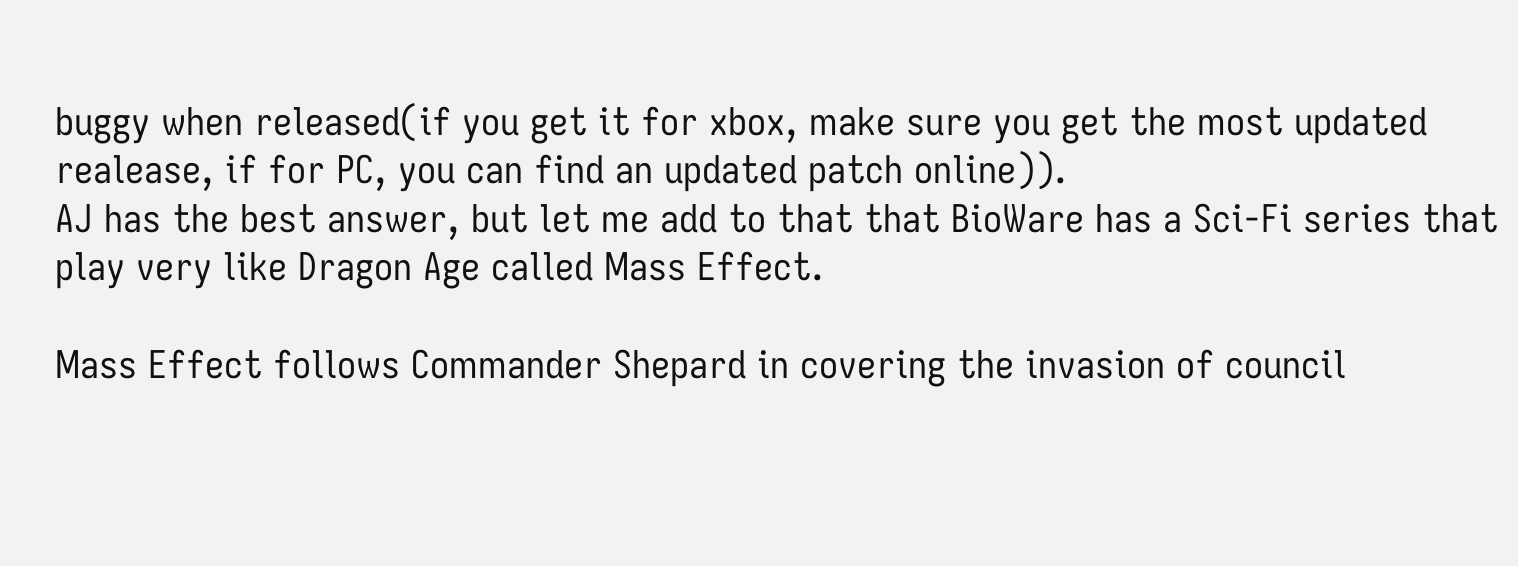buggy when released(if you get it for xbox, make sure you get the most updated realease, if for PC, you can find an updated patch online)).
AJ has the best answer, but let me add to that that BioWare has a Sci-Fi series that play very like Dragon Age called Mass Effect.

Mass Effect follows Commander Shepard in covering the invasion of council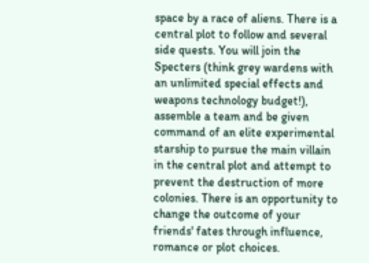space by a race of aliens. There is a central plot to follow and several side quests. You will join the Specters (think grey wardens with an unlimited special effects and weapons technology budget!), assemble a team and be given command of an elite experimental starship to pursue the main villain in the central plot and attempt to prevent the destruction of more colonies. There is an opportunity to change the outcome of your friends' fates through influence, romance or plot choices.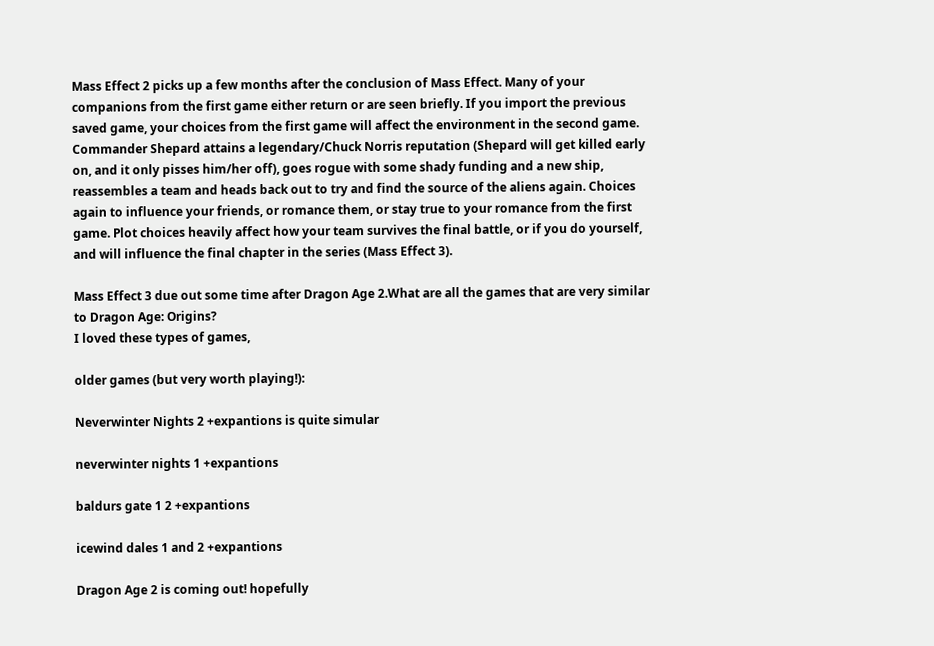Mass Effect 2 picks up a few months after the conclusion of Mass Effect. Many of your companions from the first game either return or are seen briefly. If you import the previous saved game, your choices from the first game will affect the environment in the second game. Commander Shepard attains a legendary/Chuck Norris reputation (Shepard will get killed early on, and it only pisses him/her off), goes rogue with some shady funding and a new ship, reassembles a team and heads back out to try and find the source of the aliens again. Choices again to influence your friends, or romance them, or stay true to your romance from the first game. Plot choices heavily affect how your team survives the final battle, or if you do yourself, and will influence the final chapter in the series (Mass Effect 3).

Mass Effect 3 due out some time after Dragon Age 2.What are all the games that are very similar to Dragon Age: Origins?
I loved these types of games,

older games (but very worth playing!):

Neverwinter Nights 2 +expantions is quite simular

neverwinter nights 1 +expantions

baldurs gate 1 2 +expantions

icewind dales 1 and 2 +expantions

Dragon Age 2 is coming out! hopefully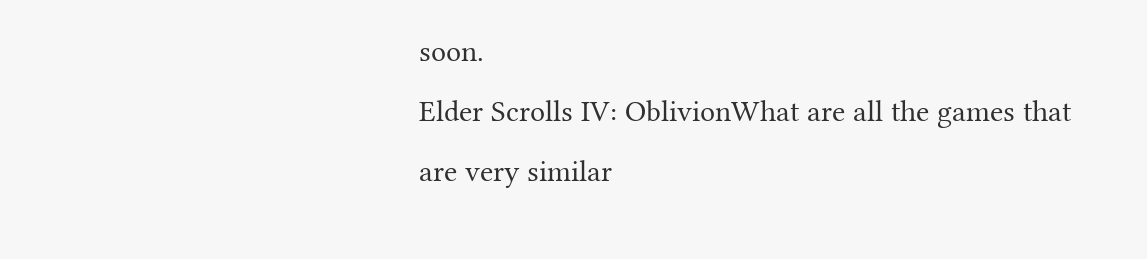soon.
Elder Scrolls IV: OblivionWhat are all the games that are very similar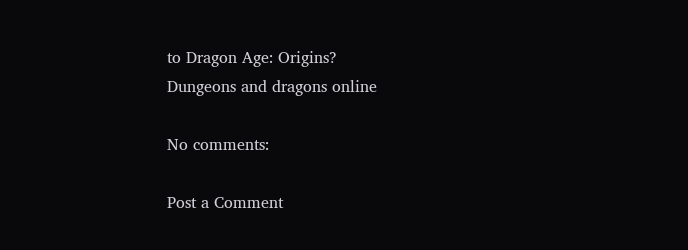to Dragon Age: Origins?
Dungeons and dragons online

No comments:

Post a Comment